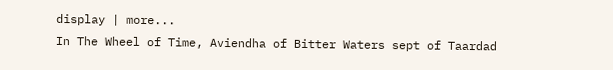display | more...
In The Wheel of Time, Aviendha of Bitter Waters sept of Taardad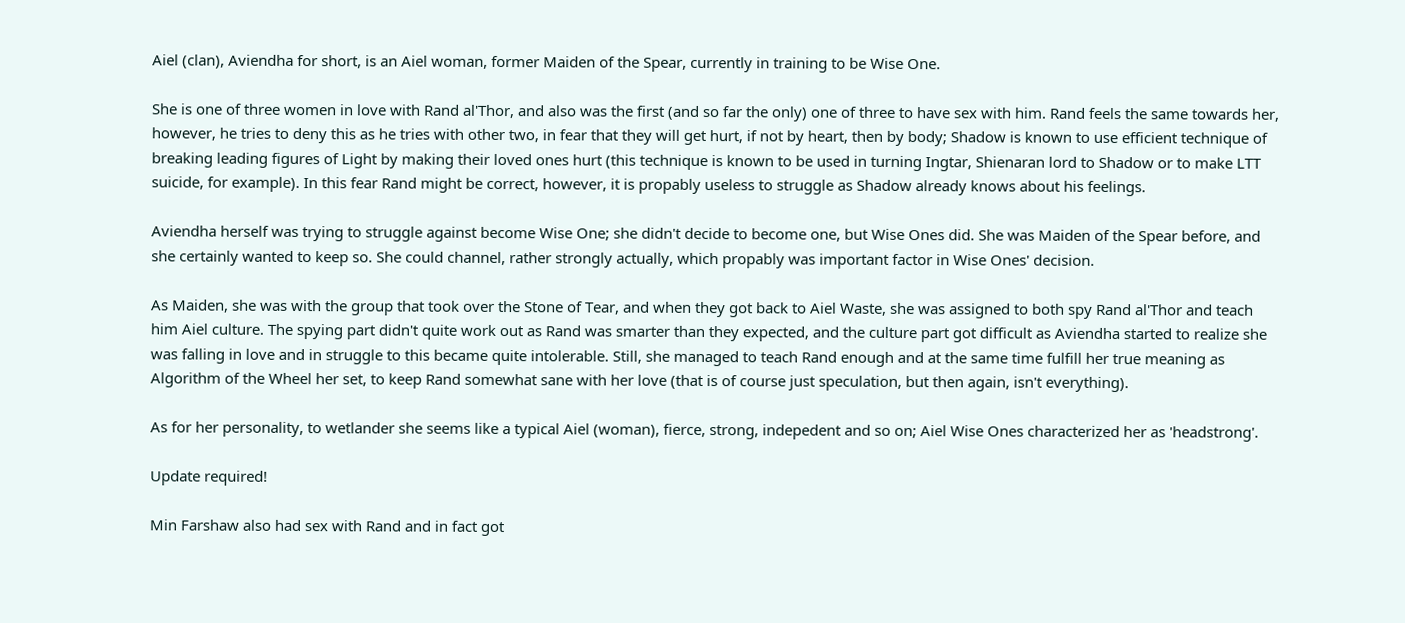Aiel (clan), Aviendha for short, is an Aiel woman, former Maiden of the Spear, currently in training to be Wise One.

She is one of three women in love with Rand al'Thor, and also was the first (and so far the only) one of three to have sex with him. Rand feels the same towards her, however, he tries to deny this as he tries with other two, in fear that they will get hurt, if not by heart, then by body; Shadow is known to use efficient technique of breaking leading figures of Light by making their loved ones hurt (this technique is known to be used in turning Ingtar, Shienaran lord to Shadow or to make LTT suicide, for example). In this fear Rand might be correct, however, it is propably useless to struggle as Shadow already knows about his feelings.

Aviendha herself was trying to struggle against become Wise One; she didn't decide to become one, but Wise Ones did. She was Maiden of the Spear before, and she certainly wanted to keep so. She could channel, rather strongly actually, which propably was important factor in Wise Ones' decision.

As Maiden, she was with the group that took over the Stone of Tear, and when they got back to Aiel Waste, she was assigned to both spy Rand al'Thor and teach him Aiel culture. The spying part didn't quite work out as Rand was smarter than they expected, and the culture part got difficult as Aviendha started to realize she was falling in love and in struggle to this became quite intolerable. Still, she managed to teach Rand enough and at the same time fulfill her true meaning as Algorithm of the Wheel her set, to keep Rand somewhat sane with her love (that is of course just speculation, but then again, isn't everything).

As for her personality, to wetlander she seems like a typical Aiel (woman), fierce, strong, indepedent and so on; Aiel Wise Ones characterized her as 'headstrong'.

Update required!

Min Farshaw also had sex with Rand and in fact got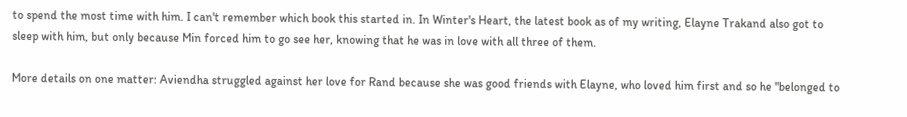to spend the most time with him. I can't remember which book this started in. In Winter's Heart, the latest book as of my writing, Elayne Trakand also got to sleep with him, but only because Min forced him to go see her, knowing that he was in love with all three of them.

More details on one matter: Aviendha struggled against her love for Rand because she was good friends with Elayne, who loved him first and so he "belonged to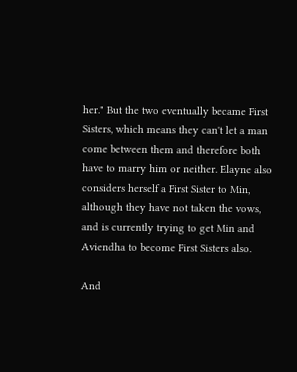her." But the two eventually became First Sisters, which means they can't let a man come between them and therefore both have to marry him or neither. Elayne also considers herself a First Sister to Min, although they have not taken the vows, and is currently trying to get Min and Aviendha to become First Sisters also.

And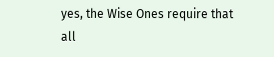yes, the Wise Ones require that all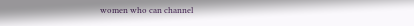women who can channel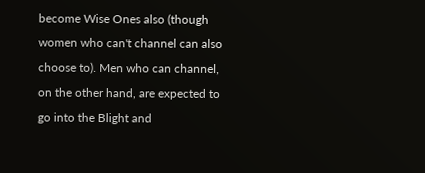become Wise Ones also (though women who can't channel can also choose to). Men who can channel, on the other hand, are expected to go into the Blight and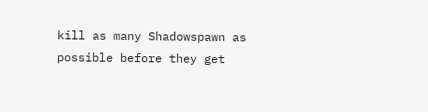kill as many Shadowspawn as possible before they get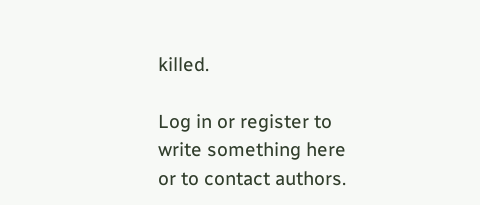killed.

Log in or register to write something here or to contact authors.